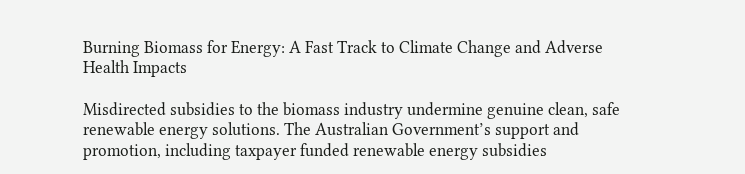Burning Biomass for Energy: A Fast Track to Climate Change and Adverse Health Impacts

Misdirected subsidies to the biomass industry undermine genuine clean, safe renewable energy solutions. The Australian Government’s support and promotion, including taxpayer funded renewable energy subsidies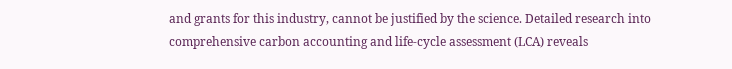and grants for this industry, cannot be justified by the science. Detailed research into comprehensive carbon accounting and life-cycle assessment (LCA) reveals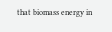that biomass energy in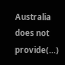Australia does not provide(…)